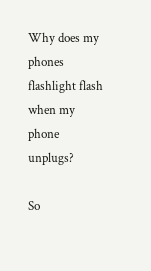Why does my phones flashlight flash when my phone unplugs?

So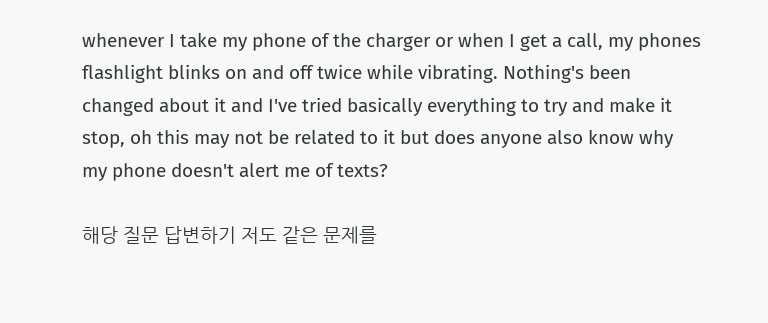whenever I take my phone of the charger or when I get a call, my phones flashlight blinks on and off twice while vibrating. Nothing's been changed about it and I've tried basically everything to try and make it stop, oh this may not be related to it but does anyone also know why my phone doesn't alert me of texts?

해당 질문 답변하기 저도 같은 문제를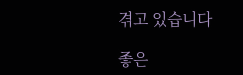겪고 있습니다

좋은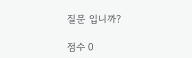질문 입니까?

점수 0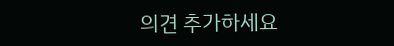의견 추가하세요